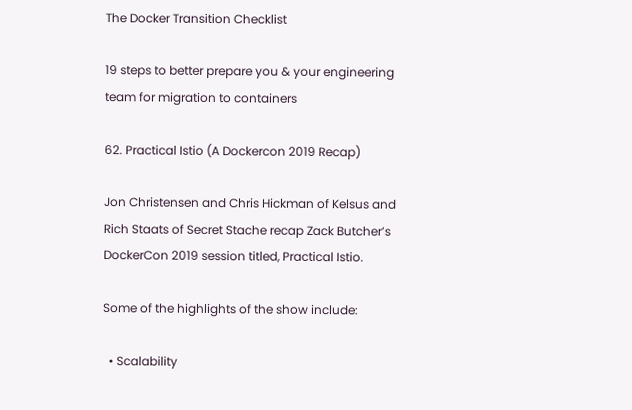The Docker Transition Checklist

19 steps to better prepare you & your engineering team for migration to containers

62. Practical Istio (A Dockercon 2019 Recap)

Jon Christensen and Chris Hickman of Kelsus and Rich Staats of Secret Stache recap Zack Butcher’s DockerCon 2019 session titled, Practical Istio.

Some of the highlights of the show include:

  • Scalability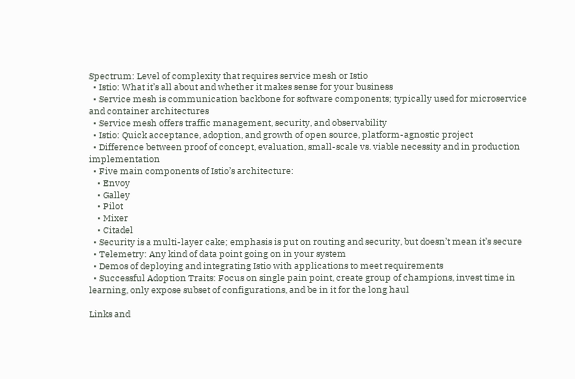Spectrum: Level of complexity that requires service mesh or Istio
  • Istio: What it’s all about and whether it makes sense for your business
  • Service mesh is communication backbone for software components; typically used for microservice and container architectures
  • Service mesh offers traffic management, security, and observability
  • Istio: Quick acceptance, adoption, and growth of open source, platform-agnostic project
  • Difference between proof of concept, evaluation, small-scale vs. viable necessity and in production implementation
  • Five main components of Istio’s architecture:
    • Envoy
    • Galley
    • Pilot
    • Mixer
    • Citadel
  • Security is a multi-layer cake; emphasis is put on routing and security, but doesn’t mean it’s secure
  • Telemetry: Any kind of data point going on in your system
  • Demos of deploying and integrating Istio with applications to meet requirements
  • Successful Adoption Traits: Focus on single pain point, create group of champions, invest time in learning, only expose subset of configurations, and be in it for the long haul

Links and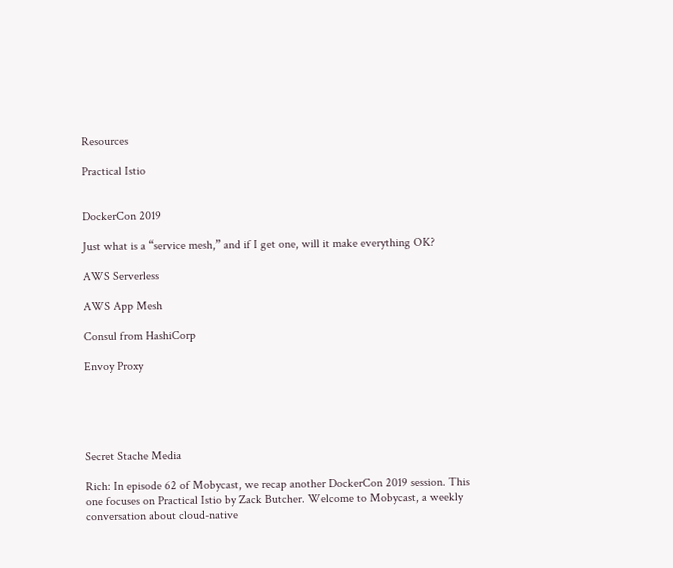Resources

Practical Istio


DockerCon 2019

Just what is a “service mesh,” and if I get one, will it make everything OK?

AWS Serverless

AWS App Mesh

Consul from HashiCorp

Envoy Proxy





Secret Stache Media

Rich: In episode 62 of Mobycast, we recap another DockerCon 2019 session. This one focuses on Practical Istio by Zack Butcher. Welcome to Mobycast, a weekly conversation about cloud-native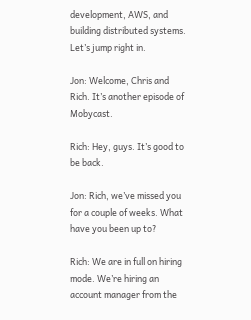development, AWS, and building distributed systems. Let’s jump right in.

Jon: Welcome, Chris and Rich. It’s another episode of Mobycast.

Rich: Hey, guys. It’s good to be back.

Jon: Rich, we’ve missed you for a couple of weeks. What have you been up to?

Rich: We are in full on hiring mode. We’re hiring an account manager from the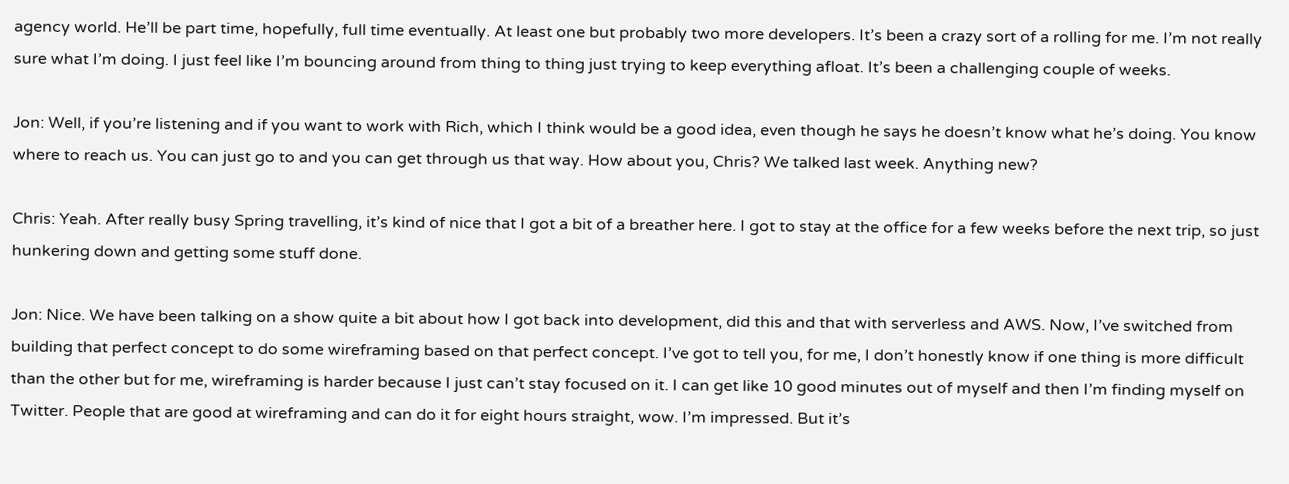agency world. He’ll be part time, hopefully, full time eventually. At least one but probably two more developers. It’s been a crazy sort of a rolling for me. I’m not really sure what I’m doing. I just feel like I’m bouncing around from thing to thing just trying to keep everything afloat. It’s been a challenging couple of weeks.

Jon: Well, if you’re listening and if you want to work with Rich, which I think would be a good idea, even though he says he doesn’t know what he’s doing. You know where to reach us. You can just go to and you can get through us that way. How about you, Chris? We talked last week. Anything new?

Chris: Yeah. After really busy Spring travelling, it’s kind of nice that I got a bit of a breather here. I got to stay at the office for a few weeks before the next trip, so just hunkering down and getting some stuff done.

Jon: Nice. We have been talking on a show quite a bit about how I got back into development, did this and that with serverless and AWS. Now, I’ve switched from building that perfect concept to do some wireframing based on that perfect concept. I’ve got to tell you, for me, I don’t honestly know if one thing is more difficult than the other but for me, wireframing is harder because I just can’t stay focused on it. I can get like 10 good minutes out of myself and then I’m finding myself on Twitter. People that are good at wireframing and can do it for eight hours straight, wow. I’m impressed. But it’s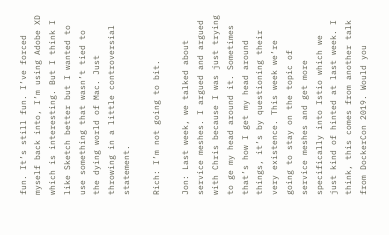fun. It’s still fun. I’ve forced myself back into, I’m using Adobe XD which is interesting. But I think I like Sketch better but I wanted to use something that wasn’t tied to the dying world of Mac. Just throwing in a little controversial statement.

Rich: I’m not going to bit.

Jon: Last week, we talked about service meshes. I argued and argued with Chris because I was just trying to ge my head around it. Sometimes that’s how I get my head around things, it’s by questioning their very existence. This week we’re going to stay on the topic of service meshes and get more specifically into Istio which we just kind of hinted at last week. I think, this comes from another talk from DockerCon 2019. Would you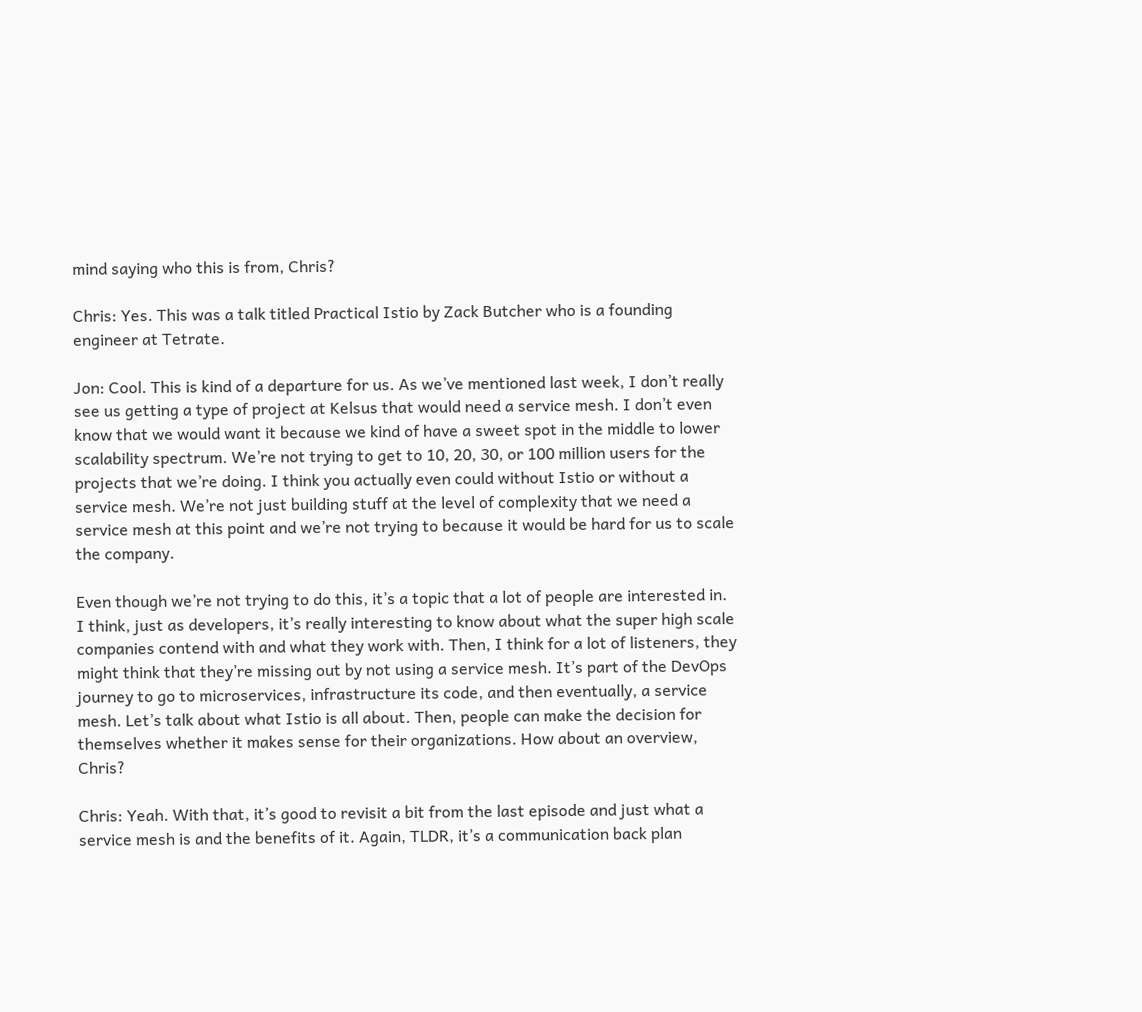mind saying who this is from, Chris?

Chris: Yes. This was a talk titled Practical Istio by Zack Butcher who is a founding engineer at Tetrate.

Jon: Cool. This is kind of a departure for us. As we’ve mentioned last week, I don’t really see us getting a type of project at Kelsus that would need a service mesh. I don’t even know that we would want it because we kind of have a sweet spot in the middle to lower scalability spectrum. We’re not trying to get to 10, 20, 30, or 100 million users for the projects that we’re doing. I think you actually even could without Istio or without a service mesh. We’re not just building stuff at the level of complexity that we need a service mesh at this point and we’re not trying to because it would be hard for us to scale the company.

Even though we’re not trying to do this, it’s a topic that a lot of people are interested in. I think, just as developers, it’s really interesting to know about what the super high scale companies contend with and what they work with. Then, I think for a lot of listeners, they might think that they’re missing out by not using a service mesh. It’s part of the DevOps journey to go to microservices, infrastructure its code, and then eventually, a service mesh. Let’s talk about what Istio is all about. Then, people can make the decision for themselves whether it makes sense for their organizations. How about an overview, Chris?

Chris: Yeah. With that, it’s good to revisit a bit from the last episode and just what a service mesh is and the benefits of it. Again, TLDR, it’s a communication back plan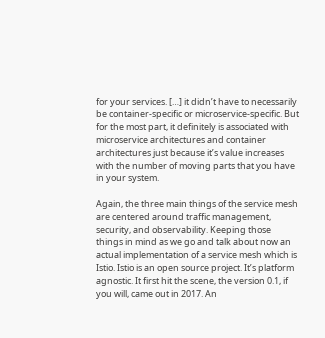for your services. […] it didn’t have to necessarily be container-specific or microservice-specific. But for the most part, it definitely is associated with microservice architectures and container architectures just because it’s value increases with the number of moving parts that you have in your system.

Again, the three main things of the service mesh are centered around traffic management, security, and observability. Keeping those things in mind as we go and talk about now an actual implementation of a service mesh which is Istio. Istio is an open source project. It’s platform agnostic. It first hit the scene, the version 0.1, if you will, came out in 2017. An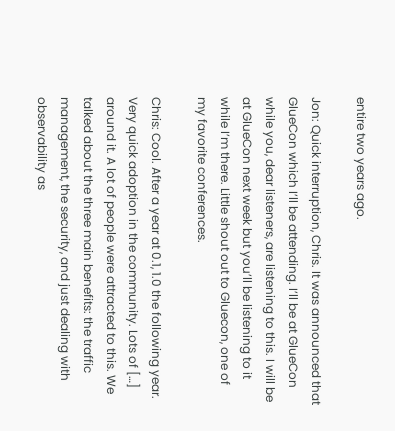entire two years ago.

Jon: Quick interruption, Chris. It was announced that GlueCon which I’ll be attending. I’ll be at GlueCon while you, dear listeners, are listening to this. I will be at GlueCon next week but you’ll be listening to it while I’m there. Little shout out to Gluecon, one of my favorite conferences.

Chris: Cool. After a year at 0.1, 1.0 the following year. Very quick adoption in the community. Lots of […] around it. A lot of people were attracted to this. We talked about the three main benefits: the traffic management, the security, and just dealing with observability as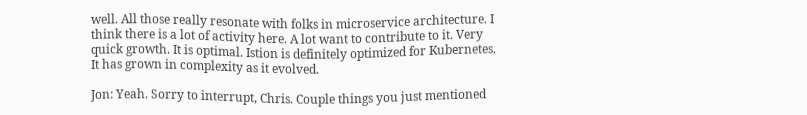well. All those really resonate with folks in microservice architecture. I think there is a lot of activity here. A lot want to contribute to it. Very quick growth. It is optimal. Istion is definitely optimized for Kubernetes. It has grown in complexity as it evolved.

Jon: Yeah. Sorry to interrupt, Chris. Couple things you just mentioned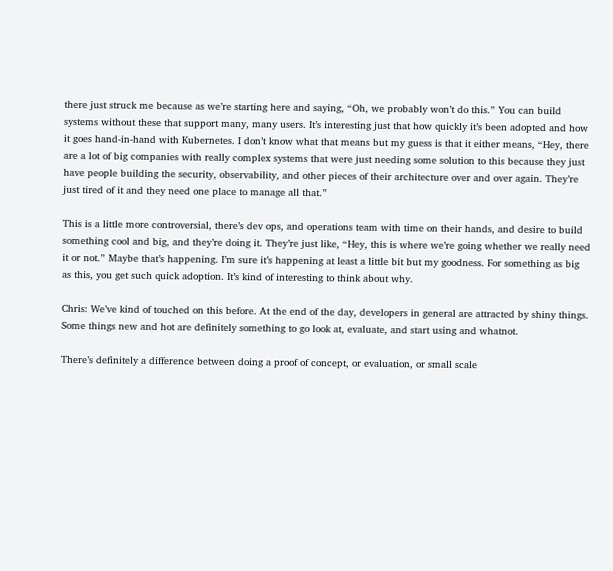there just struck me because as we’re starting here and saying, “Oh, we probably won’t do this.” You can build systems without these that support many, many users. It’s interesting just that how quickly it’s been adopted and how it goes hand-in-hand with Kubernetes. I don’t know what that means but my guess is that it either means, “Hey, there are a lot of big companies with really complex systems that were just needing some solution to this because they just have people building the security, observability, and other pieces of their architecture over and over again. They’re just tired of it and they need one place to manage all that.”

This is a little more controversial, there’s dev ops, and operations team with time on their hands, and desire to build something cool and big, and they’re doing it. They’re just like, “Hey, this is where we’re going whether we really need it or not.” Maybe that’s happening. I’m sure it’s happening at least a little bit but my goodness. For something as big as this, you get such quick adoption. It’s kind of interesting to think about why.

Chris: We’ve kind of touched on this before. At the end of the day, developers in general are attracted by shiny things. Some things new and hot are definitely something to go look at, evaluate, and start using and whatnot.

There’s definitely a difference between doing a proof of concept, or evaluation, or small scale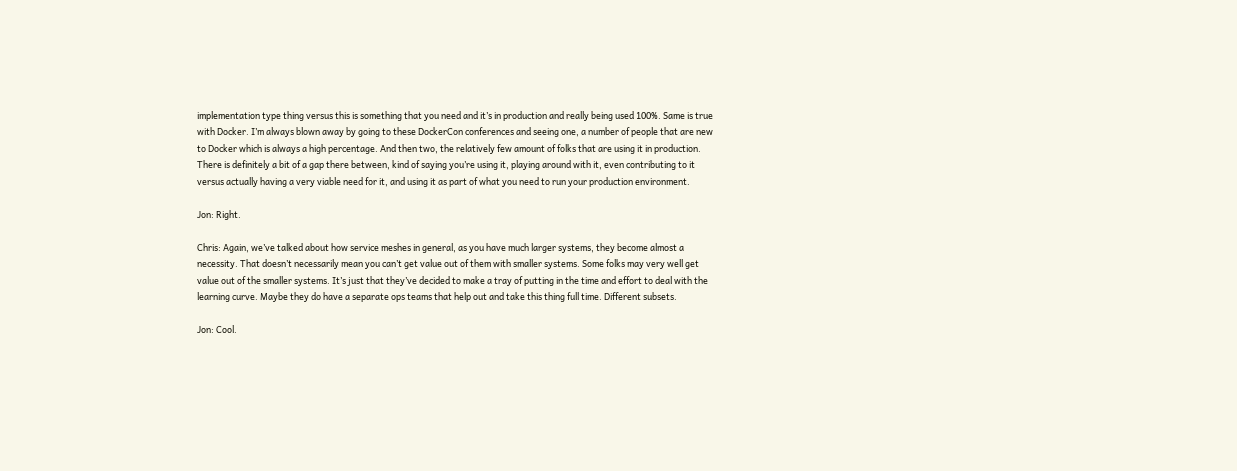implementation type thing versus this is something that you need and it’s in production and really being used 100%. Same is true with Docker. I’m always blown away by going to these DockerCon conferences and seeing one, a number of people that are new to Docker which is always a high percentage. And then two, the relatively few amount of folks that are using it in production. There is definitely a bit of a gap there between, kind of saying you’re using it, playing around with it, even contributing to it versus actually having a very viable need for it, and using it as part of what you need to run your production environment.

Jon: Right.

Chris: Again, we’ve talked about how service meshes in general, as you have much larger systems, they become almost a necessity. That doesn’t necessarily mean you can’t get value out of them with smaller systems. Some folks may very well get value out of the smaller systems. It’s just that they’ve decided to make a tray of putting in the time and effort to deal with the learning curve. Maybe they do have a separate ops teams that help out and take this thing full time. Different subsets.

Jon: Cool.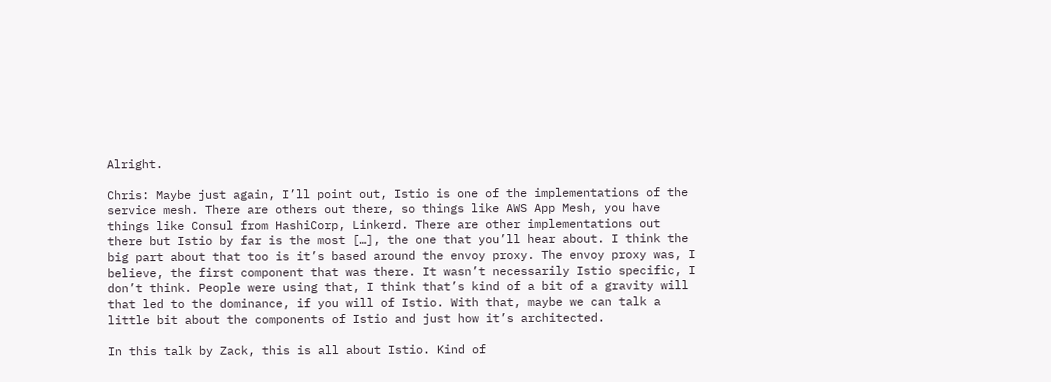Alright.

Chris: Maybe just again, I’ll point out, Istio is one of the implementations of the service mesh. There are others out there, so things like AWS App Mesh, you have things like Consul from HashiCorp, Linkerd. There are other implementations out there but Istio by far is the most […], the one that you’ll hear about. I think the big part about that too is it’s based around the envoy proxy. The envoy proxy was, I believe, the first component that was there. It wasn’t necessarily Istio specific, I don’t think. People were using that, I think that’s kind of a bit of a gravity will that led to the dominance, if you will of Istio. With that, maybe we can talk a little bit about the components of Istio and just how it’s architected.

In this talk by Zack, this is all about Istio. Kind of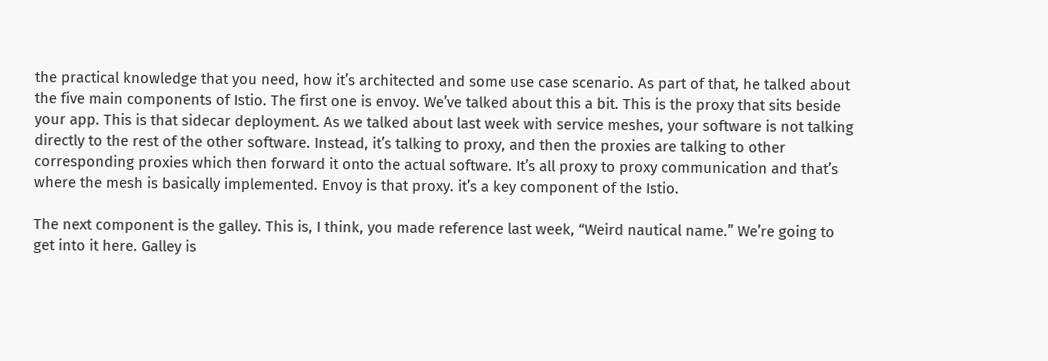the practical knowledge that you need, how it’s architected and some use case scenario. As part of that, he talked about the five main components of Istio. The first one is envoy. We’ve talked about this a bit. This is the proxy that sits beside your app. This is that sidecar deployment. As we talked about last week with service meshes, your software is not talking directly to the rest of the other software. Instead, it’s talking to proxy, and then the proxies are talking to other corresponding proxies which then forward it onto the actual software. It’s all proxy to proxy communication and that’s where the mesh is basically implemented. Envoy is that proxy. it’s a key component of the Istio.

The next component is the galley. This is, I think, you made reference last week, “Weird nautical name.” We’re going to get into it here. Galley is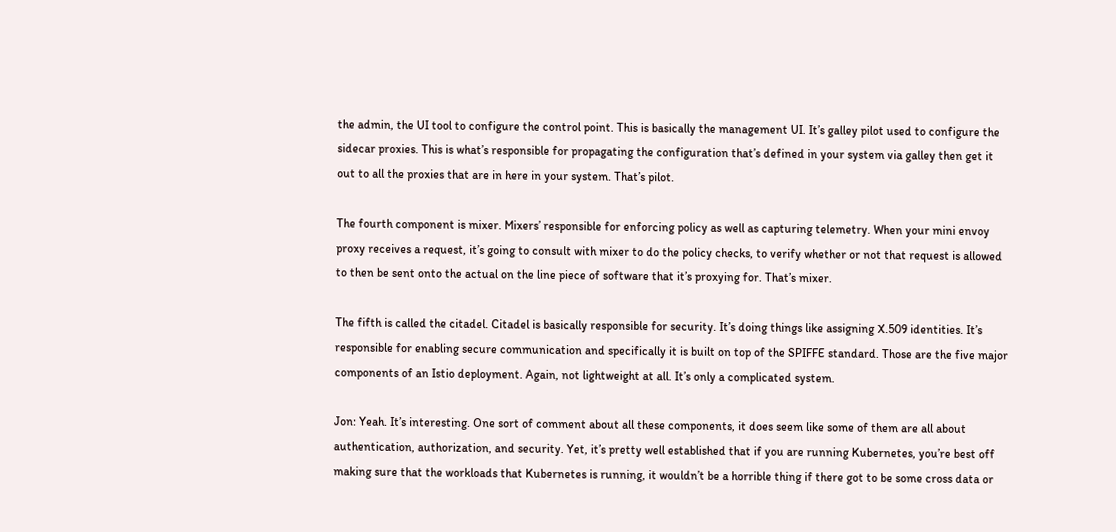the admin, the UI tool to configure the control point. This is basically the management UI. It’s galley pilot used to configure the sidecar proxies. This is what’s responsible for propagating the configuration that’s defined in your system via galley then get it out to all the proxies that are in here in your system. That’s pilot.

The fourth component is mixer. Mixers’ responsible for enforcing policy as well as capturing telemetry. When your mini envoy proxy receives a request, it’s going to consult with mixer to do the policy checks, to verify whether or not that request is allowed to then be sent onto the actual on the line piece of software that it’s proxying for. That’s mixer.

The fifth is called the citadel. Citadel is basically responsible for security. It’s doing things like assigning X.509 identities. It’s responsible for enabling secure communication and specifically it is built on top of the SPIFFE standard. Those are the five major components of an Istio deployment. Again, not lightweight at all. It’s only a complicated system.

Jon: Yeah. It’s interesting. One sort of comment about all these components, it does seem like some of them are all about authentication, authorization, and security. Yet, it’s pretty well established that if you are running Kubernetes, you’re best off making sure that the workloads that Kubernetes is running, it wouldn’t be a horrible thing if there got to be some cross data or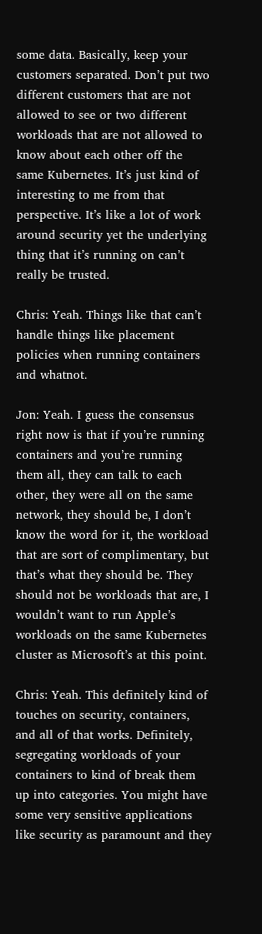some data. Basically, keep your customers separated. Don’t put two different customers that are not allowed to see or two different workloads that are not allowed to know about each other off the same Kubernetes. It’s just kind of interesting to me from that perspective. It’s like a lot of work around security yet the underlying thing that it’s running on can’t really be trusted.

Chris: Yeah. Things like that can’t handle things like placement policies when running containers and whatnot.

Jon: Yeah. I guess the consensus right now is that if you’re running containers and you’re running them all, they can talk to each other, they were all on the same network, they should be, I don’t know the word for it, the workload that are sort of complimentary, but that’s what they should be. They should not be workloads that are, I wouldn’t want to run Apple’s workloads on the same Kubernetes cluster as Microsoft’s at this point.

Chris: Yeah. This definitely kind of touches on security, containers, and all of that works. Definitely, segregating workloads of your containers to kind of break them up into categories. You might have some very sensitive applications like security as paramount and they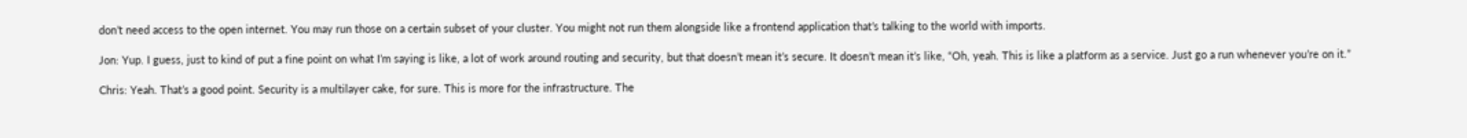don’t need access to the open internet. You may run those on a certain subset of your cluster. You might not run them alongside like a frontend application that’s talking to the world with imports.

Jon: Yup. I guess, just to kind of put a fine point on what I’m saying is like, a lot of work around routing and security, but that doesn’t mean it’s secure. It doesn’t mean it’s like, “Oh, yeah. This is like a platform as a service. Just go a run whenever you’re on it.”

Chris: Yeah. That’s a good point. Security is a multilayer cake, for sure. This is more for the infrastructure. The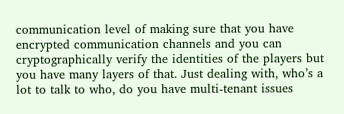communication level of making sure that you have encrypted communication channels and you can cryptographically verify the identities of the players but you have many layers of that. Just dealing with, who’s a lot to talk to who, do you have multi-tenant issues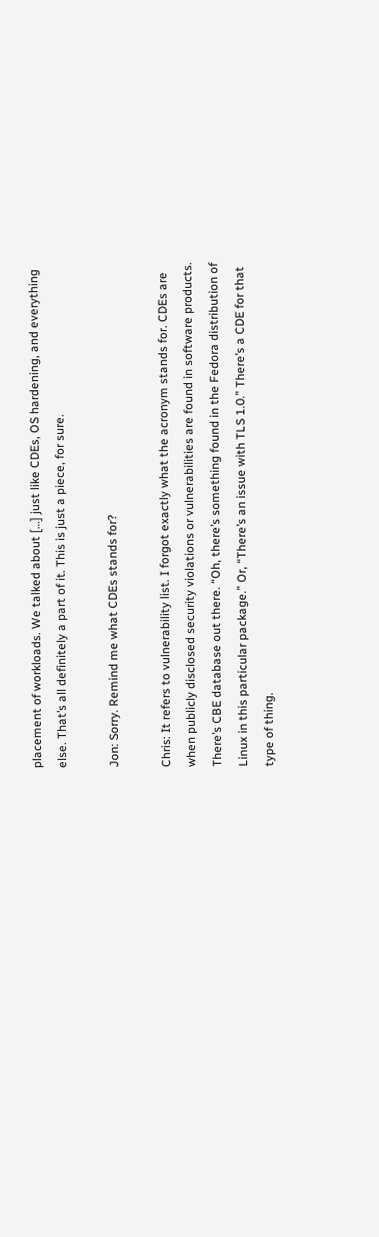placement of workloads. We talked about […] just like CDEs, OS hardening, and everything else. That’s all definitely a part of it. This is just a piece, for sure.

Jon: Sorry. Remind me what CDEs stands for?

Chris: It refers to vulnerability list. I forgot exactly what the acronym stands for. CDEs are when publicly disclosed security violations or vulnerabilities are found in software products. There’s CBE database out there. “Oh, there’s something found in the Fedora distribution of Linux in this particular package.” Or, “There’s an issue with TLS 1.0.” There’s a CDE for that type of thing.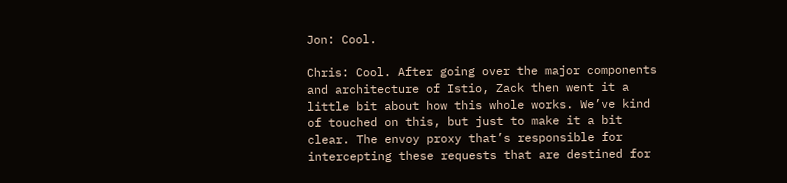Jon: Cool.

Chris: Cool. After going over the major components and architecture of Istio, Zack then went it a little bit about how this whole works. We’ve kind of touched on this, but just to make it a bit clear. The envoy proxy that’s responsible for intercepting these requests that are destined for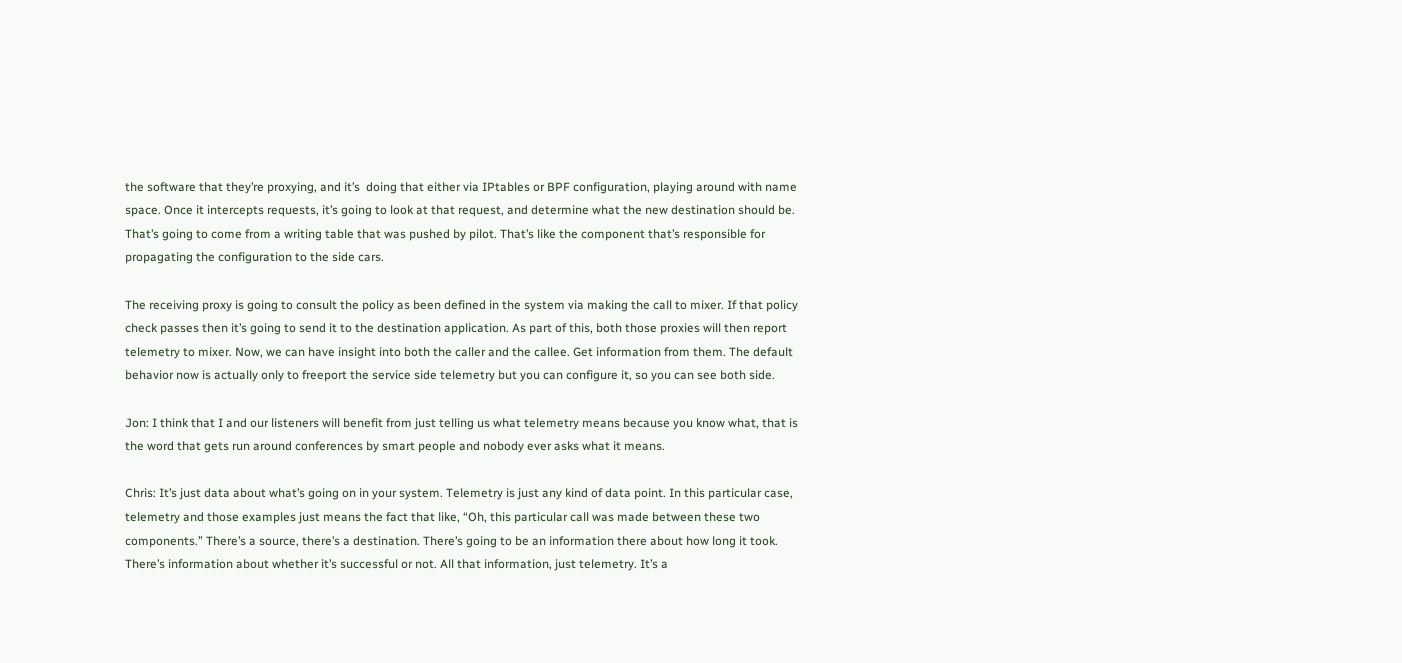the software that they’re proxying, and it’s  doing that either via IPtables or BPF configuration, playing around with name space. Once it intercepts requests, it’s going to look at that request, and determine what the new destination should be. That’s going to come from a writing table that was pushed by pilot. That’s like the component that’s responsible for propagating the configuration to the side cars.

The receiving proxy is going to consult the policy as been defined in the system via making the call to mixer. If that policy check passes then it’s going to send it to the destination application. As part of this, both those proxies will then report telemetry to mixer. Now, we can have insight into both the caller and the callee. Get information from them. The default behavior now is actually only to freeport the service side telemetry but you can configure it, so you can see both side.

Jon: I think that I and our listeners will benefit from just telling us what telemetry means because you know what, that is the word that gets run around conferences by smart people and nobody ever asks what it means.

Chris: It’s just data about what’s going on in your system. Telemetry is just any kind of data point. In this particular case, telemetry and those examples just means the fact that like, “Oh, this particular call was made between these two components.” There’s a source, there’s a destination. There’s going to be an information there about how long it took. There’s information about whether it’s successful or not. All that information, just telemetry. It’s a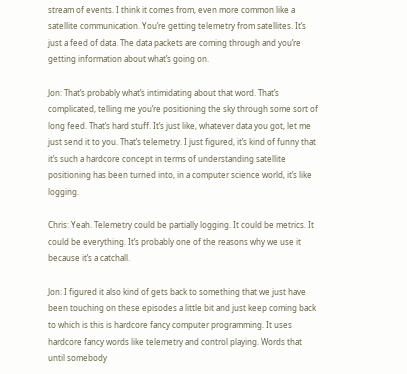stream of events. I think it comes from, even more common like a satellite communication. You’re getting telemetry from satellites. It’s just a feed of data. The data packets are coming through and you’re getting information about what’s going on.

Jon: That’s probably what’s intimidating about that word. That’s complicated, telling me you’re positioning the sky through some sort of long feed. That’s hard stuff. It’s just like, whatever data you got, let me just send it to you. That’s telemetry. I just figured, it’s kind of funny that it’s such a hardcore concept in terms of understanding satellite positioning has been turned into, in a computer science world, it’s like logging.

Chris: Yeah. Telemetry could be partially logging. It could be metrics. It could be everything. It’s probably one of the reasons why we use it because it’s a catchall.

Jon: I figured it also kind of gets back to something that we just have been touching on these episodes a little bit and just keep coming back to which is this is hardcore fancy computer programming. It uses hardcore fancy words like telemetry and control playing. Words that until somebody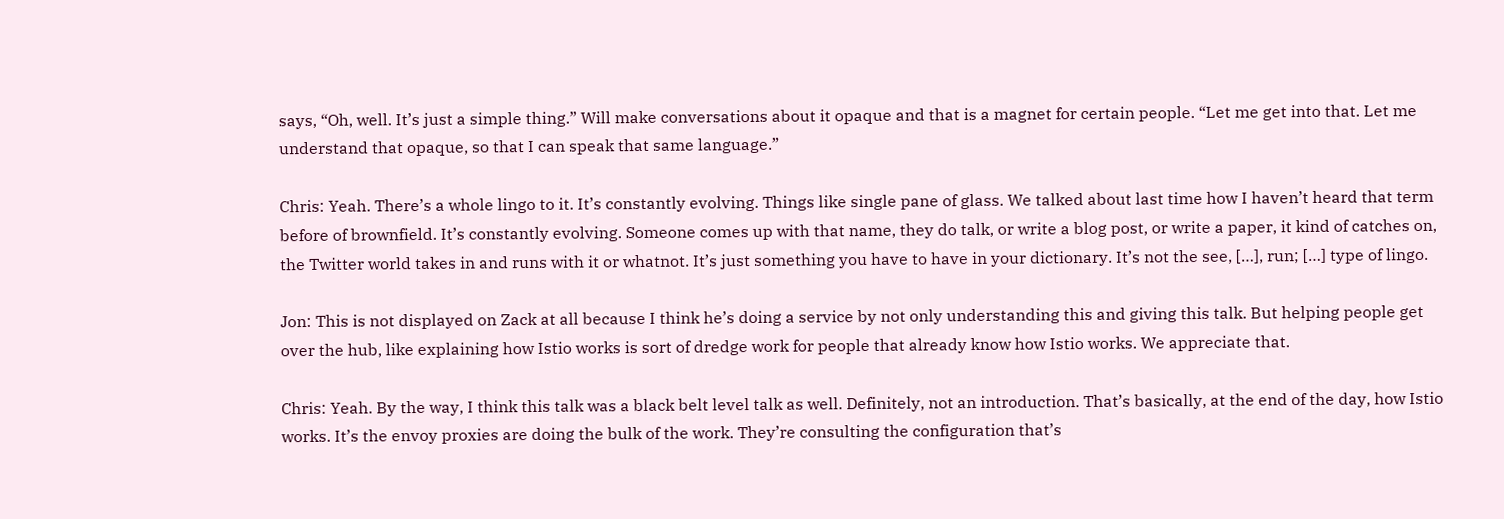says, “Oh, well. It’s just a simple thing.” Will make conversations about it opaque and that is a magnet for certain people. “Let me get into that. Let me understand that opaque, so that I can speak that same language.”

Chris: Yeah. There’s a whole lingo to it. It’s constantly evolving. Things like single pane of glass. We talked about last time how I haven’t heard that term before of brownfield. It’s constantly evolving. Someone comes up with that name, they do talk, or write a blog post, or write a paper, it kind of catches on, the Twitter world takes in and runs with it or whatnot. It’s just something you have to have in your dictionary. It’s not the see, […], run; […] type of lingo.

Jon: This is not displayed on Zack at all because I think he’s doing a service by not only understanding this and giving this talk. But helping people get over the hub, like explaining how Istio works is sort of dredge work for people that already know how Istio works. We appreciate that.

Chris: Yeah. By the way, I think this talk was a black belt level talk as well. Definitely, not an introduction. That’s basically, at the end of the day, how Istio works. It’s the envoy proxies are doing the bulk of the work. They’re consulting the configuration that’s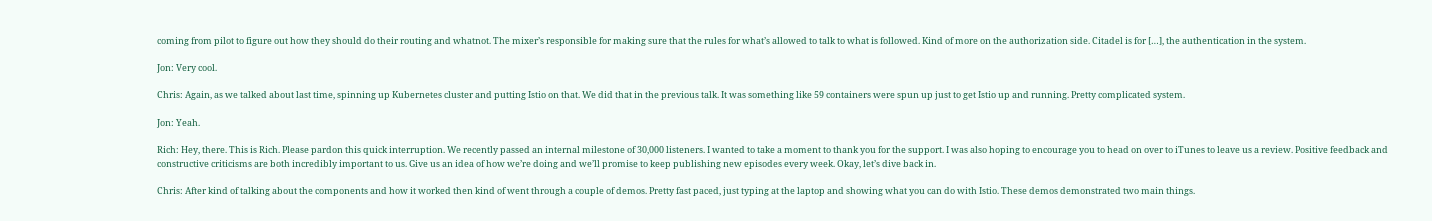coming from pilot to figure out how they should do their routing and whatnot. The mixer’s responsible for making sure that the rules for what’s allowed to talk to what is followed. Kind of more on the authorization side. Citadel is for […], the authentication in the system.

Jon: Very cool.

Chris: Again, as we talked about last time, spinning up Kubernetes cluster and putting Istio on that. We did that in the previous talk. It was something like 59 containers were spun up just to get Istio up and running. Pretty complicated system.

Jon: Yeah.

Rich: Hey, there. This is Rich. Please pardon this quick interruption. We recently passed an internal milestone of 30,000 listeners. I wanted to take a moment to thank you for the support. I was also hoping to encourage you to head on over to iTunes to leave us a review. Positive feedback and constructive criticisms are both incredibly important to us. Give us an idea of how we’re doing and we’ll promise to keep publishing new episodes every week. Okay, let’s dive back in.

Chris: After kind of talking about the components and how it worked then kind of went through a couple of demos. Pretty fast paced, just typing at the laptop and showing what you can do with Istio. These demos demonstrated two main things.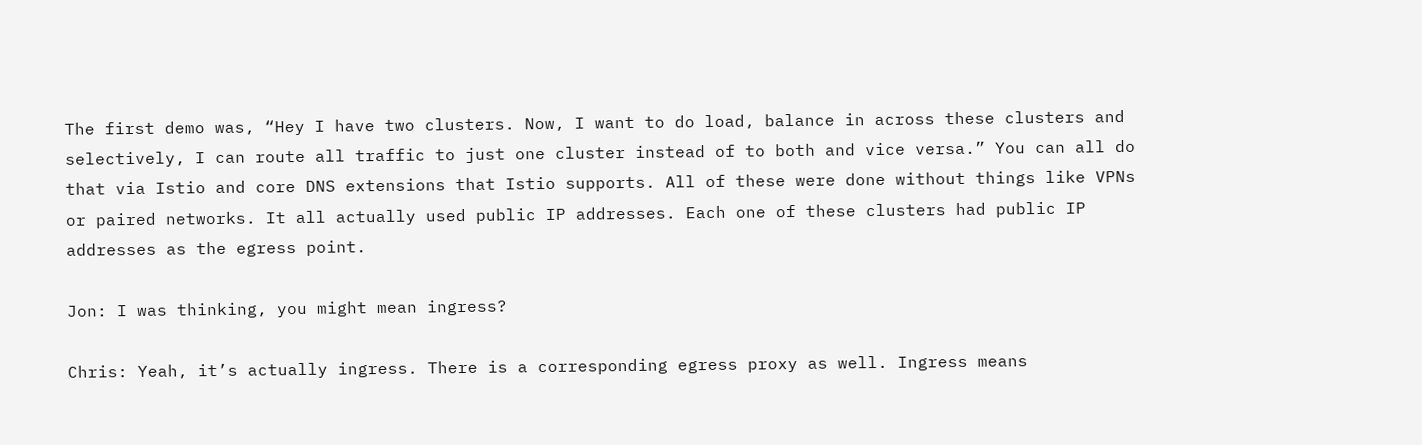The first demo was, “Hey I have two clusters. Now, I want to do load, balance in across these clusters and selectively, I can route all traffic to just one cluster instead of to both and vice versa.” You can all do that via Istio and core DNS extensions that Istio supports. All of these were done without things like VPNs or paired networks. It all actually used public IP addresses. Each one of these clusters had public IP addresses as the egress point.

Jon: I was thinking, you might mean ingress?

Chris: Yeah, it’s actually ingress. There is a corresponding egress proxy as well. Ingress means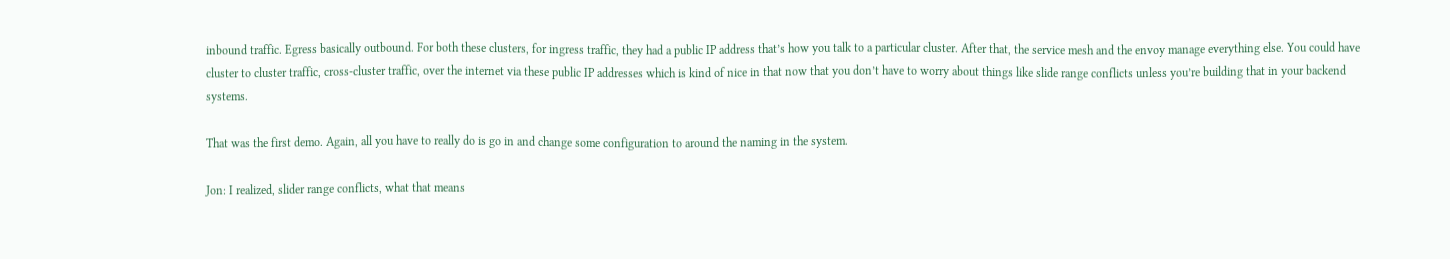inbound traffic. Egress basically outbound. For both these clusters, for ingress traffic, they had a public IP address that’s how you talk to a particular cluster. After that, the service mesh and the envoy manage everything else. You could have cluster to cluster traffic, cross-cluster traffic, over the internet via these public IP addresses which is kind of nice in that now that you don’t have to worry about things like slide range conflicts unless you’re building that in your backend systems.

That was the first demo. Again, all you have to really do is go in and change some configuration to around the naming in the system.

Jon: I realized, slider range conflicts, what that means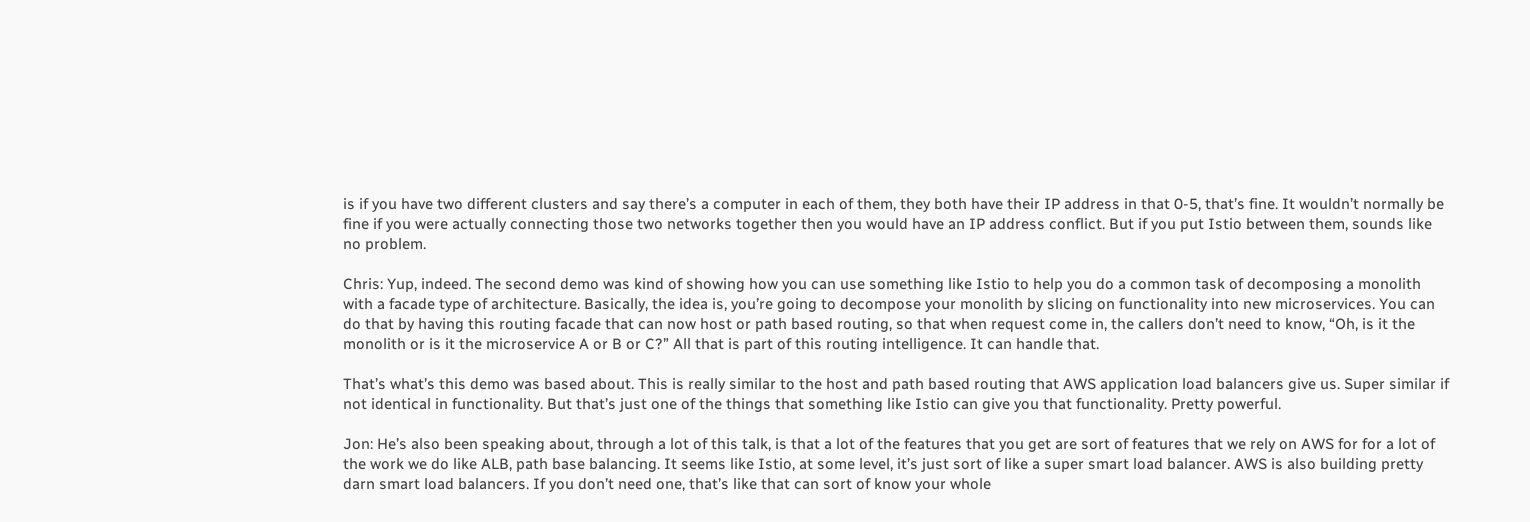is if you have two different clusters and say there’s a computer in each of them, they both have their IP address in that 0-5, that’s fine. It wouldn’t normally be fine if you were actually connecting those two networks together then you would have an IP address conflict. But if you put Istio between them, sounds like no problem.

Chris: Yup, indeed. The second demo was kind of showing how you can use something like Istio to help you do a common task of decomposing a monolith with a facade type of architecture. Basically, the idea is, you’re going to decompose your monolith by slicing on functionality into new microservices. You can do that by having this routing facade that can now host or path based routing, so that when request come in, the callers don’t need to know, “Oh, is it the monolith or is it the microservice A or B or C?” All that is part of this routing intelligence. It can handle that.

That’s what’s this demo was based about. This is really similar to the host and path based routing that AWS application load balancers give us. Super similar if not identical in functionality. But that’s just one of the things that something like Istio can give you that functionality. Pretty powerful.

Jon: He’s also been speaking about, through a lot of this talk, is that a lot of the features that you get are sort of features that we rely on AWS for for a lot of the work we do like ALB, path base balancing. It seems like Istio, at some level, it’s just sort of like a super smart load balancer. AWS is also building pretty darn smart load balancers. If you don’t need one, that’s like that can sort of know your whole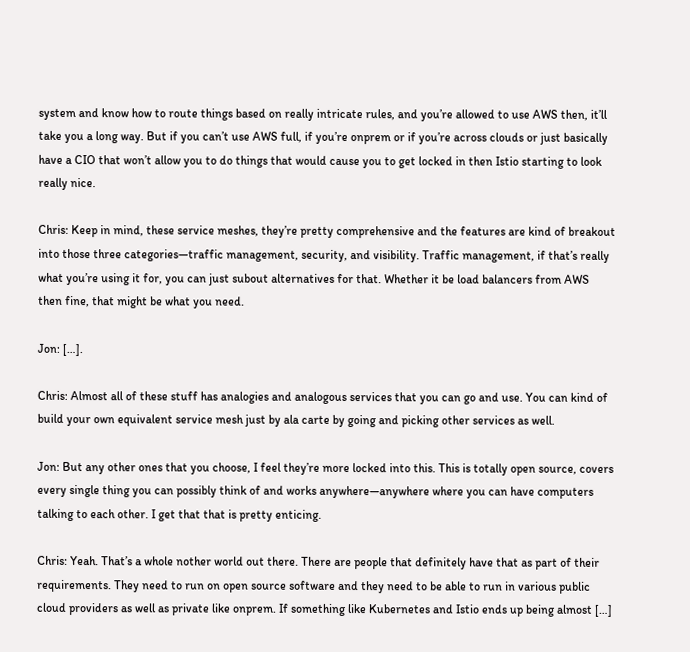system and know how to route things based on really intricate rules, and you’re allowed to use AWS then, it’ll take you a long way. But if you can’t use AWS full, if you’re onprem or if you’re across clouds or just basically have a CIO that won’t allow you to do things that would cause you to get locked in then Istio starting to look really nice.

Chris: Keep in mind, these service meshes, they’re pretty comprehensive and the features are kind of breakout into those three categories—traffic management, security, and visibility. Traffic management, if that’s really what you’re using it for, you can just subout alternatives for that. Whether it be load balancers from AWS then fine, that might be what you need.

Jon: […].

Chris: Almost all of these stuff has analogies and analogous services that you can go and use. You can kind of build your own equivalent service mesh just by ala carte by going and picking other services as well.

Jon: But any other ones that you choose, I feel they’re more locked into this. This is totally open source, covers every single thing you can possibly think of and works anywhere—anywhere where you can have computers talking to each other. I get that that is pretty enticing.

Chris: Yeah. That’s a whole nother world out there. There are people that definitely have that as part of their requirements. They need to run on open source software and they need to be able to run in various public cloud providers as well as private like onprem. If something like Kubernetes and Istio ends up being almost […]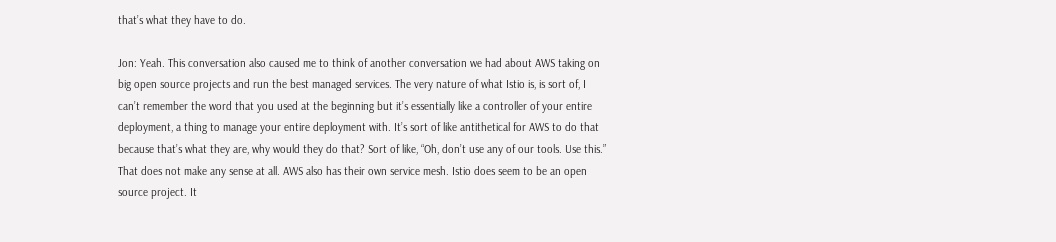that’s what they have to do.

Jon: Yeah. This conversation also caused me to think of another conversation we had about AWS taking on big open source projects and run the best managed services. The very nature of what Istio is, is sort of, I can’t remember the word that you used at the beginning but it’s essentially like a controller of your entire deployment, a thing to manage your entire deployment with. It’s sort of like antithetical for AWS to do that because that’s what they are, why would they do that? Sort of like, “Oh, don’t use any of our tools. Use this.” That does not make any sense at all. AWS also has their own service mesh. Istio does seem to be an open source project. It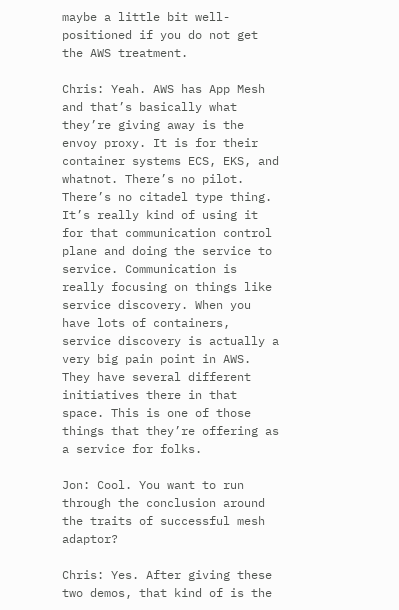maybe a little bit well-positioned if you do not get the AWS treatment.

Chris: Yeah. AWS has App Mesh and that’s basically what they’re giving away is the envoy proxy. It is for their container systems ECS, EKS, and whatnot. There’s no pilot. There’s no citadel type thing. It’s really kind of using it for that communication control plane and doing the service to service. Communication is really focusing on things like service discovery. When you have lots of containers, service discovery is actually a very big pain point in AWS. They have several different initiatives there in that space. This is one of those things that they’re offering as a service for folks.

Jon: Cool. You want to run through the conclusion around the traits of successful mesh adaptor?

Chris: Yes. After giving these two demos, that kind of is the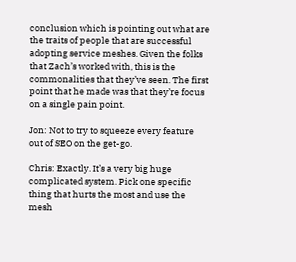conclusion which is pointing out what are the traits of people that are successful adopting service meshes. Given the folks that Zach’s worked with, this is the commonalities that they’ve seen. The first point that he made was that they’re focus on a single pain point.

Jon: Not to try to squeeze every feature out of SEO on the get-go.

Chris: Exactly. It’s a very big huge complicated system. Pick one specific thing that hurts the most and use the mesh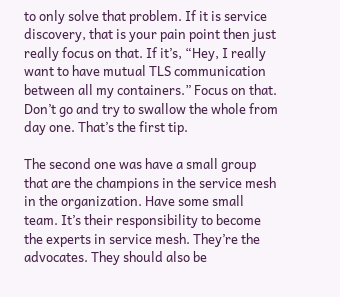to only solve that problem. If it is service discovery, that is your pain point then just really focus on that. If it’s, “Hey, I really want to have mutual TLS communication between all my containers.” Focus on that. Don’t go and try to swallow the whole from day one. That’s the first tip.

The second one was have a small group that are the champions in the service mesh in the organization. Have some small team. It’s their responsibility to become the experts in service mesh. They’re the advocates. They should also be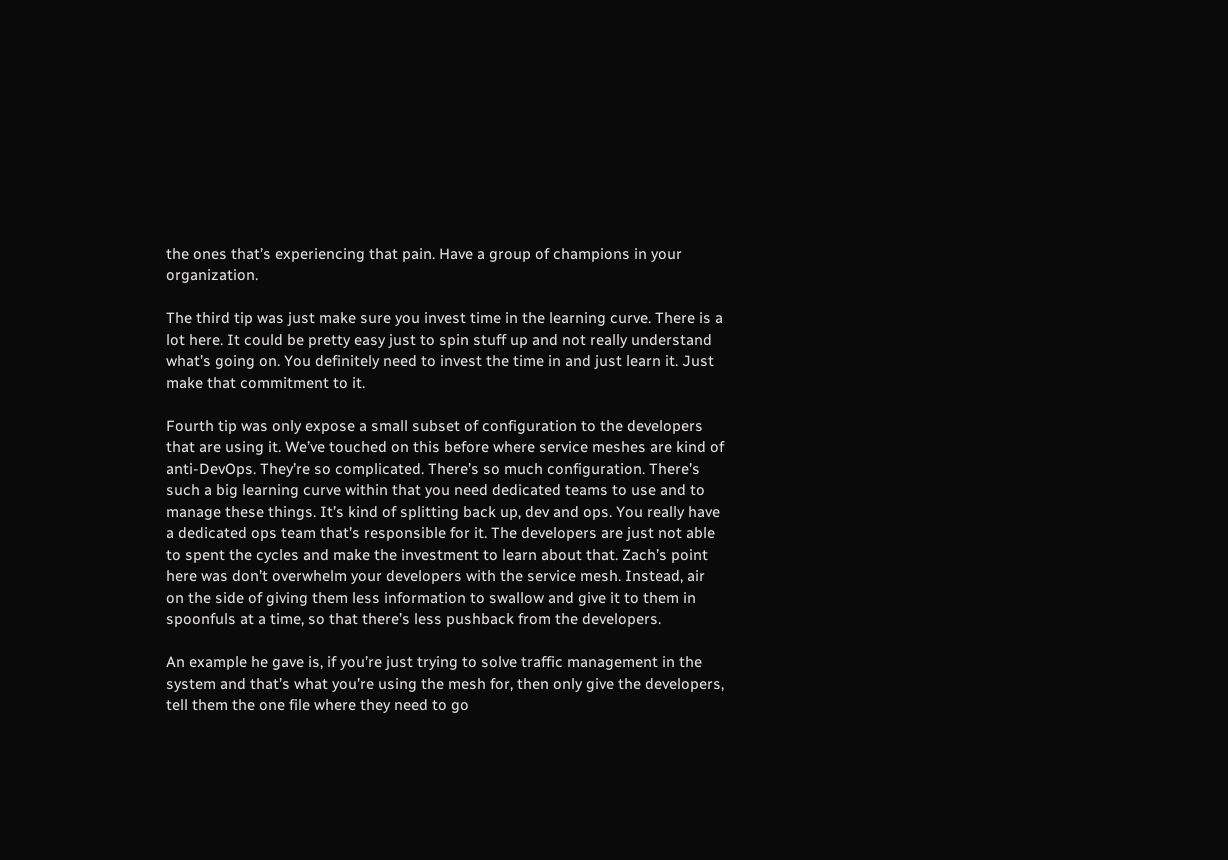the ones that’s experiencing that pain. Have a group of champions in your organization.

The third tip was just make sure you invest time in the learning curve. There is a lot here. It could be pretty easy just to spin stuff up and not really understand what’s going on. You definitely need to invest the time in and just learn it. Just make that commitment to it.

Fourth tip was only expose a small subset of configuration to the developers that are using it. We’ve touched on this before where service meshes are kind of anti-DevOps. They’re so complicated. There’s so much configuration. There’s such a big learning curve within that you need dedicated teams to use and to manage these things. It’s kind of splitting back up, dev and ops. You really have a dedicated ops team that’s responsible for it. The developers are just not able to spent the cycles and make the investment to learn about that. Zach’s point here was don’t overwhelm your developers with the service mesh. Instead, air on the side of giving them less information to swallow and give it to them in spoonfuls at a time, so that there’s less pushback from the developers.

An example he gave is, if you’re just trying to solve traffic management in the system and that’s what you’re using the mesh for, then only give the developers, tell them the one file where they need to go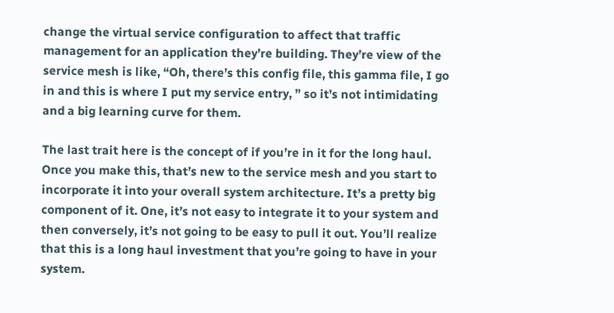change the virtual service configuration to affect that traffic management for an application they’re building. They’re view of the service mesh is like, “Oh, there’s this config file, this gamma file, I go in and this is where I put my service entry, ” so it’s not intimidating and a big learning curve for them.

The last trait here is the concept of if you’re in it for the long haul. Once you make this, that’s new to the service mesh and you start to incorporate it into your overall system architecture. It’s a pretty big component of it. One, it’s not easy to integrate it to your system and then conversely, it’s not going to be easy to pull it out. You’ll realize that this is a long haul investment that you’re going to have in your system.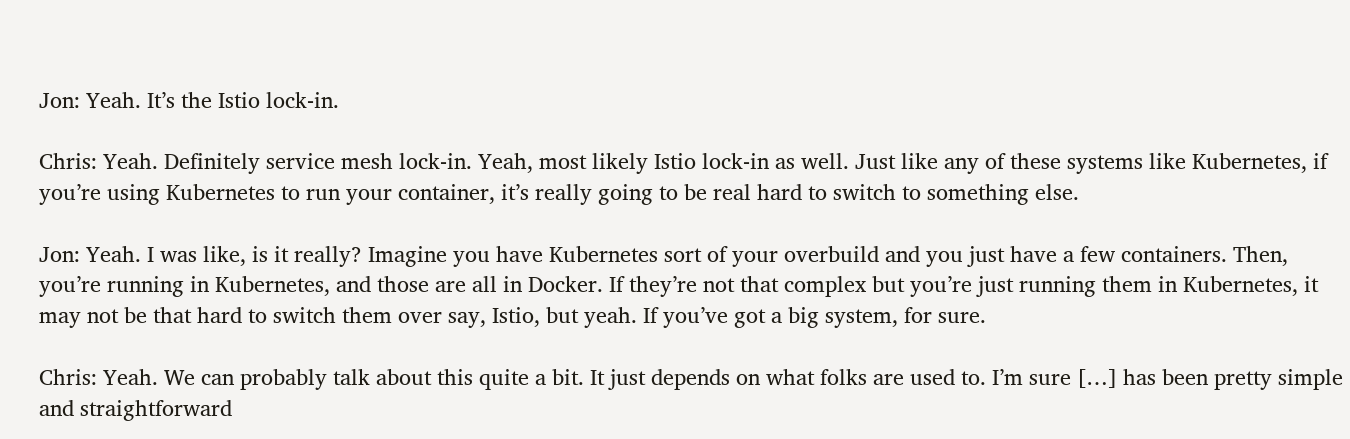Jon: Yeah. It’s the Istio lock-in.

Chris: Yeah. Definitely service mesh lock-in. Yeah, most likely Istio lock-in as well. Just like any of these systems like Kubernetes, if you’re using Kubernetes to run your container, it’s really going to be real hard to switch to something else.

Jon: Yeah. I was like, is it really? Imagine you have Kubernetes sort of your overbuild and you just have a few containers. Then, you’re running in Kubernetes, and those are all in Docker. If they’re not that complex but you’re just running them in Kubernetes, it may not be that hard to switch them over say, Istio, but yeah. If you’ve got a big system, for sure.

Chris: Yeah. We can probably talk about this quite a bit. It just depends on what folks are used to. I’m sure […] has been pretty simple and straightforward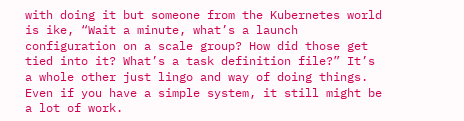with doing it but someone from the Kubernetes world is ike, “Wait a minute, what’s a launch configuration on a scale group? How did those get tied into it? What’s a task definition file?” It’s a whole other just lingo and way of doing things. Even if you have a simple system, it still might be a lot of work.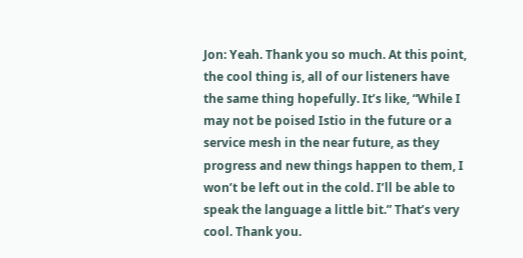Jon: Yeah. Thank you so much. At this point, the cool thing is, all of our listeners have the same thing hopefully. It’s like, “While I may not be poised Istio in the future or a service mesh in the near future, as they progress and new things happen to them, I won’t be left out in the cold. I’ll be able to speak the language a little bit.” That’s very cool. Thank you.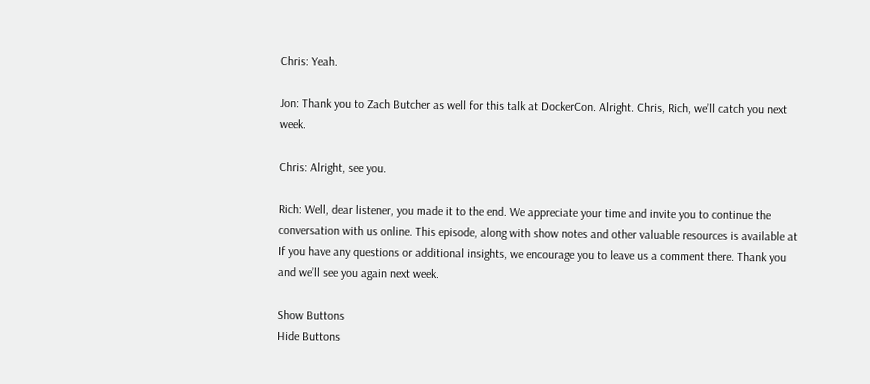Chris: Yeah.

Jon: Thank you to Zach Butcher as well for this talk at DockerCon. Alright. Chris, Rich, we’ll catch you next week.

Chris: Alright, see you.

Rich: Well, dear listener, you made it to the end. We appreciate your time and invite you to continue the conversation with us online. This episode, along with show notes and other valuable resources is available at If you have any questions or additional insights, we encourage you to leave us a comment there. Thank you and we’ll see you again next week.

Show Buttons
Hide Buttons